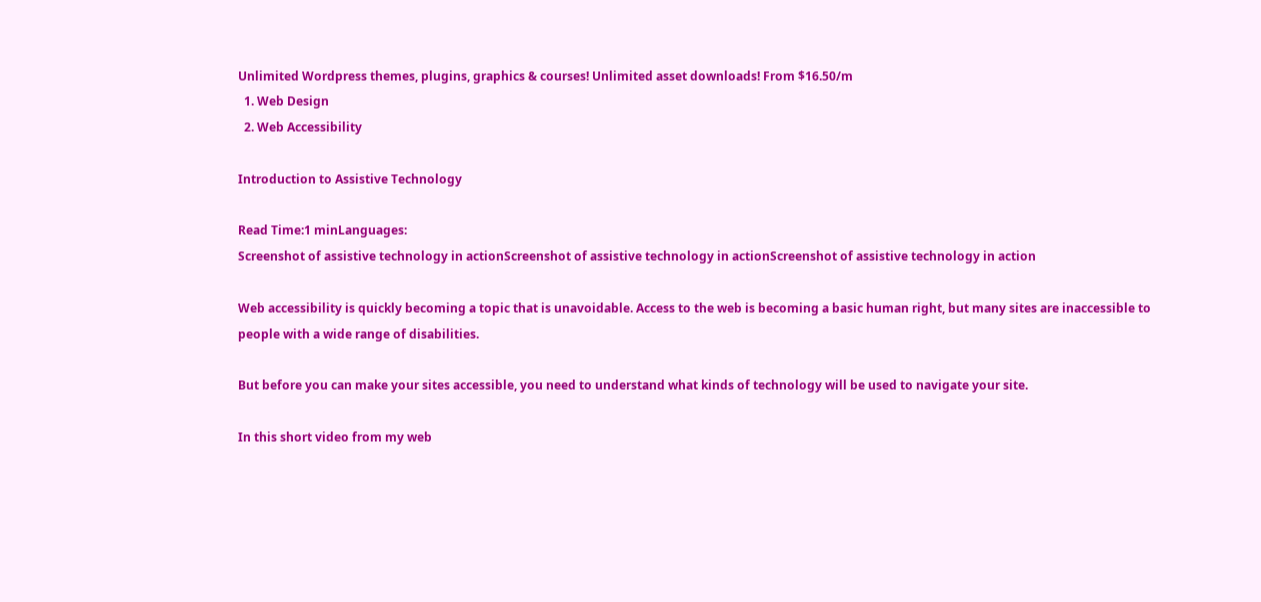Unlimited Wordpress themes, plugins, graphics & courses! Unlimited asset downloads! From $16.50/m
  1. Web Design
  2. Web Accessibility

Introduction to Assistive Technology

Read Time:1 minLanguages:
Screenshot of assistive technology in actionScreenshot of assistive technology in actionScreenshot of assistive technology in action

Web accessibility is quickly becoming a topic that is unavoidable. Access to the web is becoming a basic human right, but many sites are inaccessible to people with a wide range of disabilities.

But before you can make your sites accessible, you need to understand what kinds of technology will be used to navigate your site.

In this short video from my web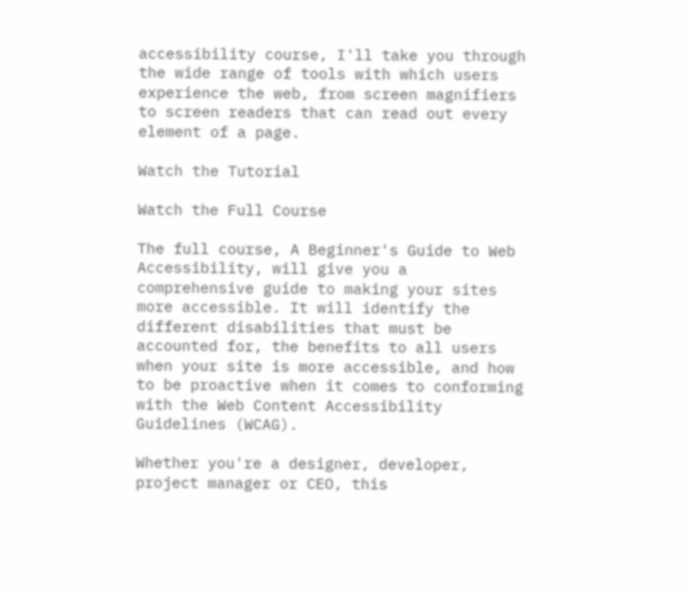accessibility course, I'll take you through the wide range of tools with which users experience the web, from screen magnifiers to screen readers that can read out every element of a page.

Watch the Tutorial

Watch the Full Course

The full course, A Beginner's Guide to Web Accessibility, will give you a comprehensive guide to making your sites more accessible. It will identify the different disabilities that must be accounted for, the benefits to all users when your site is more accessible, and how to be proactive when it comes to conforming with the Web Content Accessibility Guidelines (WCAG).

Whether you're a designer, developer, project manager or CEO, this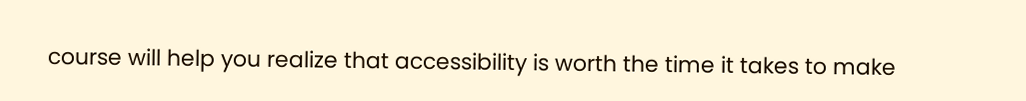course will help you realize that accessibility is worth the time it takes to make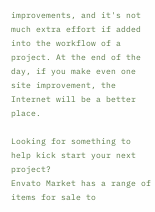improvements, and it's not much extra effort if added into the workflow of a project. At the end of the day, if you make even one site improvement, the Internet will be a better place.

Looking for something to help kick start your next project?
Envato Market has a range of items for sale to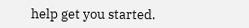help get you started.